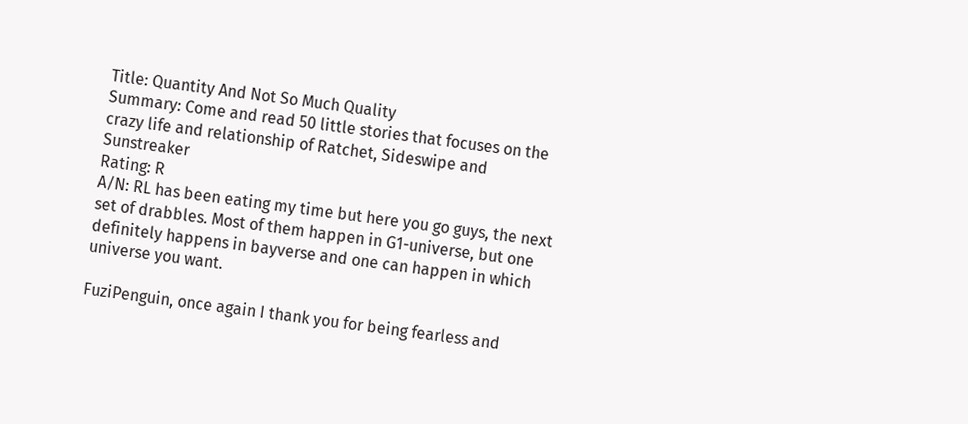Title: Quantity And Not So Much Quality
Summary: Come and read 50 little stories that focuses on the crazy life and relationship of Ratchet, Sideswipe and Sunstreaker
Rating: R
A/N: RL has been eating my time but here you go guys, the next set of drabbles. Most of them happen in G1-universe, but one definitely happens in bayverse and one can happen in which universe you want.

FuziPenguin, once again I thank you for being fearless and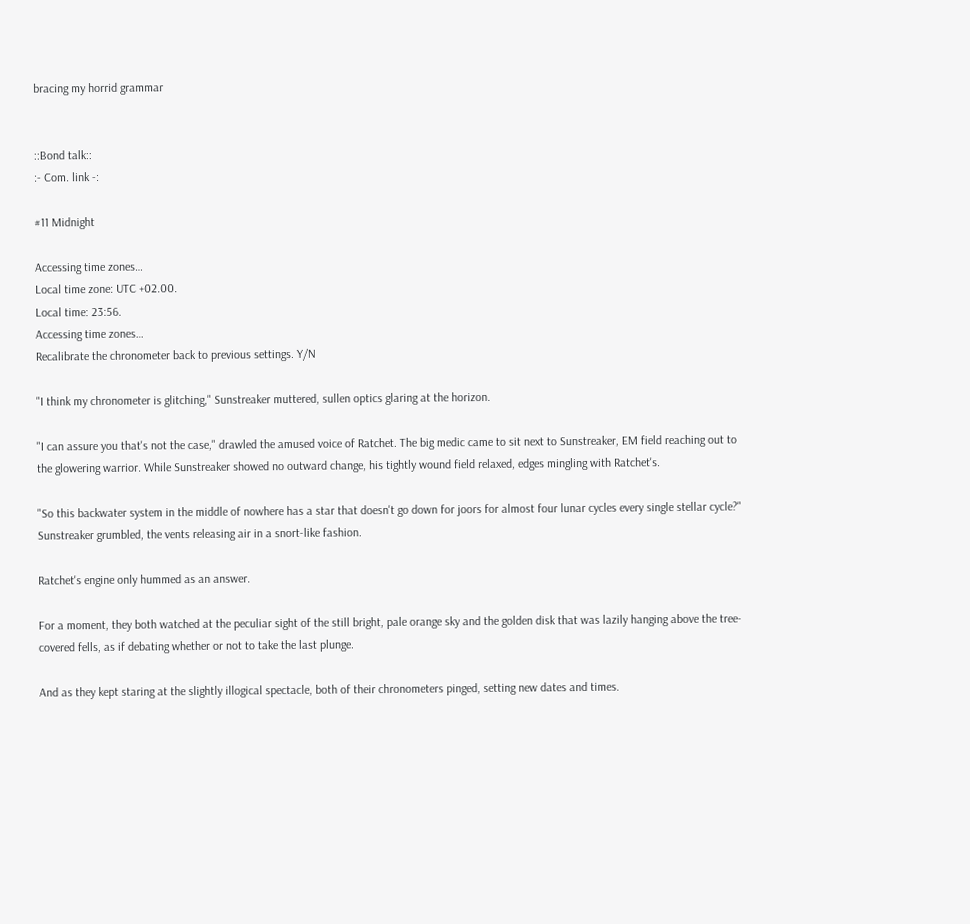bracing my horrid grammar


::Bond talk::
:- Com. link -:

#11 Midnight

Accessing time zones…
Local time zone: UTC +02.00.
Local time: 23:56.
Accessing time zones…
Recalibrate the chronometer back to previous settings. Y/N

"I think my chronometer is glitching," Sunstreaker muttered, sullen optics glaring at the horizon.

"I can assure you that's not the case," drawled the amused voice of Ratchet. The big medic came to sit next to Sunstreaker, EM field reaching out to the glowering warrior. While Sunstreaker showed no outward change, his tightly wound field relaxed, edges mingling with Ratchet's.

"So this backwater system in the middle of nowhere has a star that doesn't go down for joors for almost four lunar cycles every single stellar cycle?" Sunstreaker grumbled, the vents releasing air in a snort-like fashion.

Ratchet's engine only hummed as an answer.

For a moment, they both watched at the peculiar sight of the still bright, pale orange sky and the golden disk that was lazily hanging above the tree-covered fells, as if debating whether or not to take the last plunge.

And as they kept staring at the slightly illogical spectacle, both of their chronometers pinged, setting new dates and times.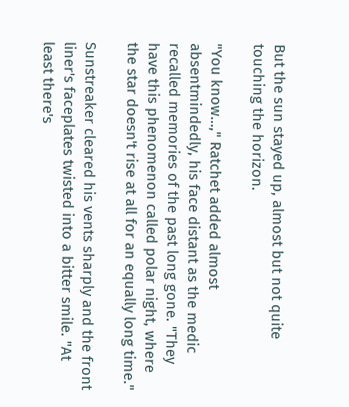But the sun stayed up, almost but not quite touching the horizon.

"You know…," Ratchet added almost absentmindedly, his face distant as the medic recalled memories of the past long gone. "They have this phenomenon called polar night, where the star doesn't rise at all for an equally long time."

Sunstreaker cleared his vents sharply and the front liner's faceplates twisted into a bitter smile. "At least there's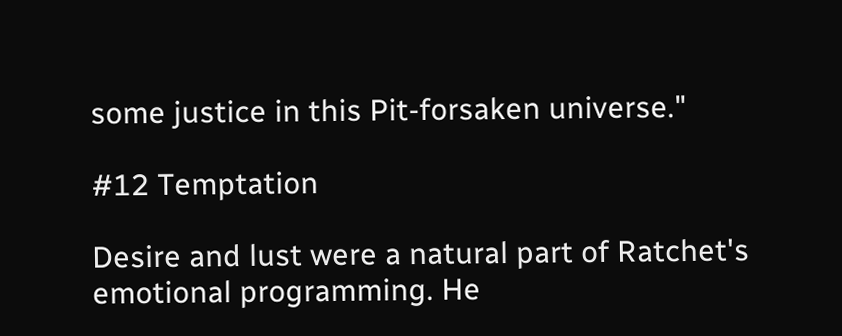some justice in this Pit-forsaken universe."

#12 Temptation

Desire and lust were a natural part of Ratchet's emotional programming. He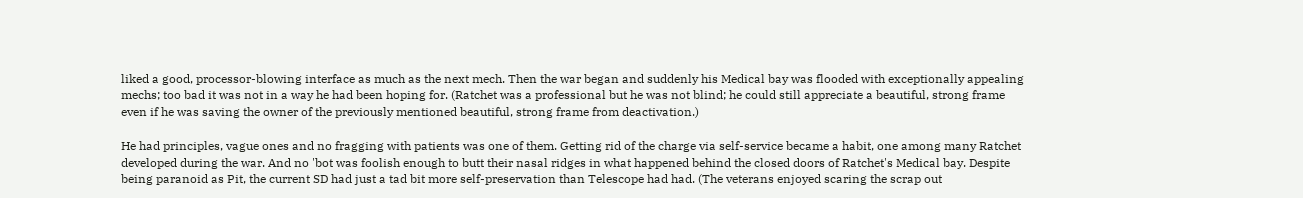liked a good, processor-blowing interface as much as the next mech. Then the war began and suddenly his Medical bay was flooded with exceptionally appealing mechs; too bad it was not in a way he had been hoping for. (Ratchet was a professional but he was not blind; he could still appreciate a beautiful, strong frame even if he was saving the owner of the previously mentioned beautiful, strong frame from deactivation.)

He had principles, vague ones and no fragging with patients was one of them. Getting rid of the charge via self-service became a habit, one among many Ratchet developed during the war. And no 'bot was foolish enough to butt their nasal ridges in what happened behind the closed doors of Ratchet's Medical bay. Despite being paranoid as Pit, the current SD had just a tad bit more self-preservation than Telescope had had. (The veterans enjoyed scaring the scrap out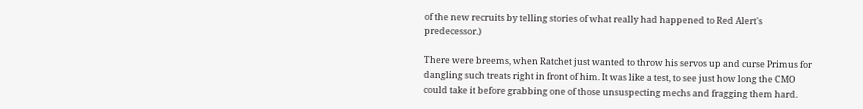of the new recruits by telling stories of what really had happened to Red Alert's predecessor.)

There were breems, when Ratchet just wanted to throw his servos up and curse Primus for dangling such treats right in front of him. It was like a test, to see just how long the CMO could take it before grabbing one of those unsuspecting mechs and fragging them hard.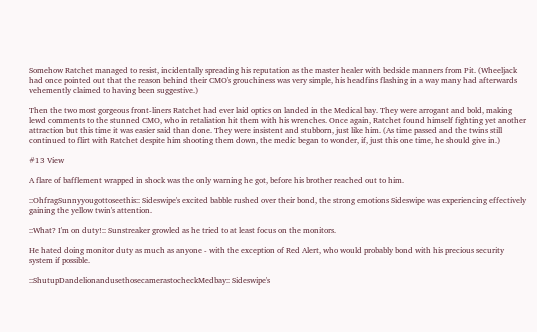Somehow Ratchet managed to resist, incidentally spreading his reputation as the master healer with bedside manners from Pit. (Wheeljack had once pointed out that the reason behind their CMO's grouchiness was very simple, his headfins flashing in a way many had afterwards vehemently claimed to having been suggestive.)

Then the two most gorgeous front-liners Ratchet had ever laid optics on landed in the Medical bay. They were arrogant and bold, making lewd comments to the stunned CMO, who in retaliation hit them with his wrenches. Once again, Ratchet found himself fighting yet another attraction but this time it was easier said than done. They were insistent and stubborn, just like him. (As time passed and the twins still continued to flirt with Ratchet despite him shooting them down, the medic began to wonder, if, just this one time, he should give in.)

#13 View

A flare of bafflement wrapped in shock was the only warning he got, before his brother reached out to him.

::OhfragSunnyyougottoseethis:: Sideswipe's excited babble rushed over their bond, the strong emotions Sideswipe was experiencing effectively gaining the yellow twin's attention.

::What? I'm on duty!:: Sunstreaker growled as he tried to at least focus on the monitors.

He hated doing monitor duty as much as anyone - with the exception of Red Alert, who would probably bond with his precious security system if possible.

::ShutupDandelionandusethosecamerastocheckMedbay:: Sideswipe's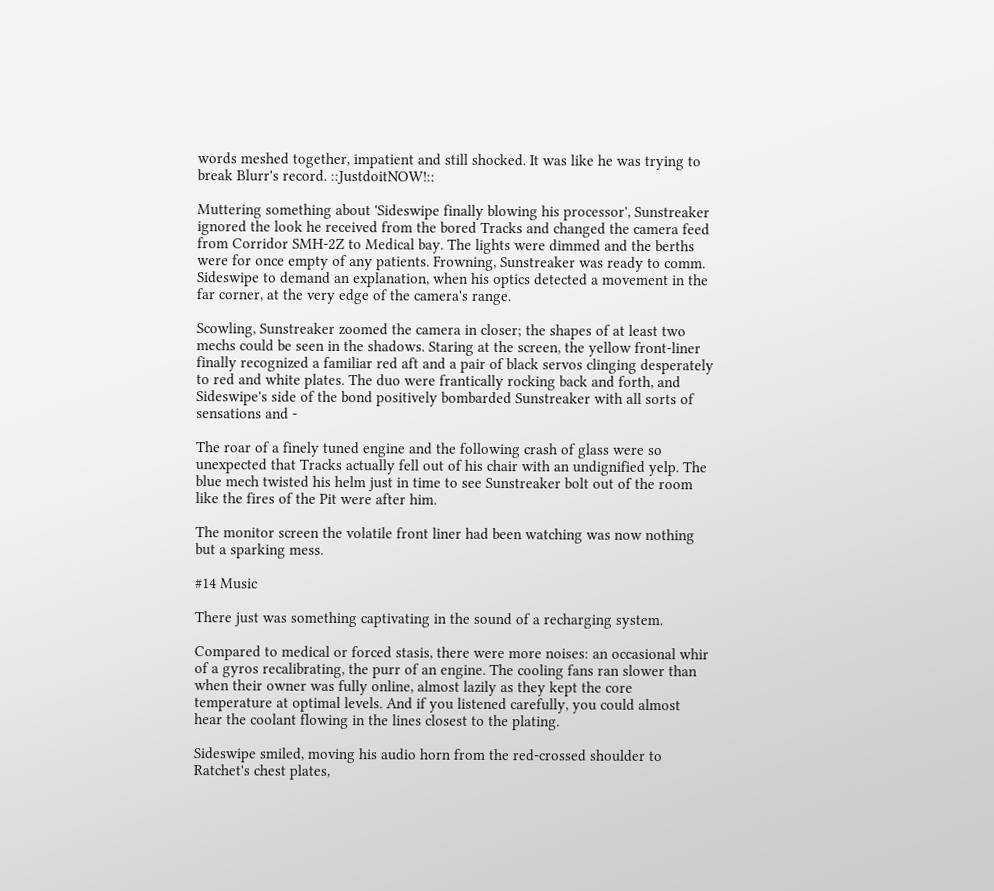words meshed together, impatient and still shocked. It was like he was trying to break Blurr's record. ::JustdoitNOW!::

Muttering something about 'Sideswipe finally blowing his processor', Sunstreaker ignored the look he received from the bored Tracks and changed the camera feed from Corridor SMH-2Z to Medical bay. The lights were dimmed and the berths were for once empty of any patients. Frowning, Sunstreaker was ready to comm. Sideswipe to demand an explanation, when his optics detected a movement in the far corner, at the very edge of the camera's range.

Scowling, Sunstreaker zoomed the camera in closer; the shapes of at least two mechs could be seen in the shadows. Staring at the screen, the yellow front-liner finally recognized a familiar red aft and a pair of black servos clinging desperately to red and white plates. The duo were frantically rocking back and forth, and Sideswipe's side of the bond positively bombarded Sunstreaker with all sorts of sensations and -

The roar of a finely tuned engine and the following crash of glass were so unexpected that Tracks actually fell out of his chair with an undignified yelp. The blue mech twisted his helm just in time to see Sunstreaker bolt out of the room like the fires of the Pit were after him.

The monitor screen the volatile front liner had been watching was now nothing but a sparking mess.

#14 Music

There just was something captivating in the sound of a recharging system.

Compared to medical or forced stasis, there were more noises: an occasional whir of a gyros recalibrating, the purr of an engine. The cooling fans ran slower than when their owner was fully online, almost lazily as they kept the core temperature at optimal levels. And if you listened carefully, you could almost hear the coolant flowing in the lines closest to the plating.

Sideswipe smiled, moving his audio horn from the red-crossed shoulder to Ratchet's chest plates,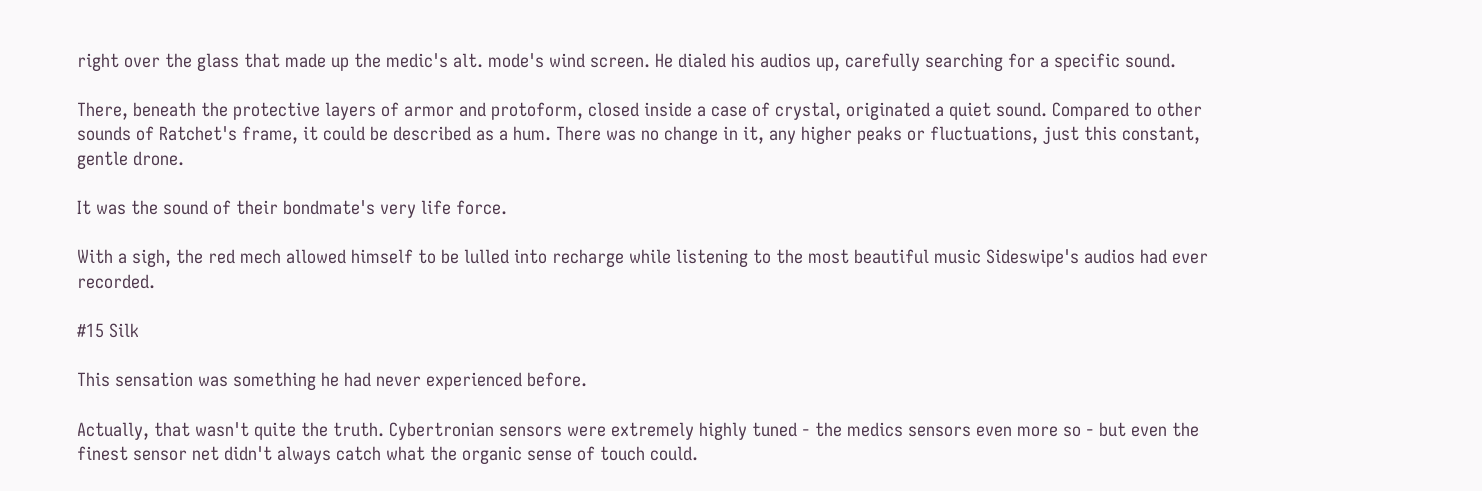right over the glass that made up the medic's alt. mode's wind screen. He dialed his audios up, carefully searching for a specific sound.

There, beneath the protective layers of armor and protoform, closed inside a case of crystal, originated a quiet sound. Compared to other sounds of Ratchet's frame, it could be described as a hum. There was no change in it, any higher peaks or fluctuations, just this constant, gentle drone.

It was the sound of their bondmate's very life force.

With a sigh, the red mech allowed himself to be lulled into recharge while listening to the most beautiful music Sideswipe's audios had ever recorded.

#15 Silk

This sensation was something he had never experienced before.

Actually, that wasn't quite the truth. Cybertronian sensors were extremely highly tuned - the medics sensors even more so - but even the finest sensor net didn't always catch what the organic sense of touch could.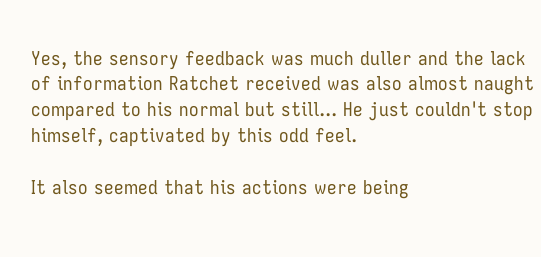Yes, the sensory feedback was much duller and the lack of information Ratchet received was also almost naught compared to his normal but still... He just couldn't stop himself, captivated by this odd feel.

It also seemed that his actions were being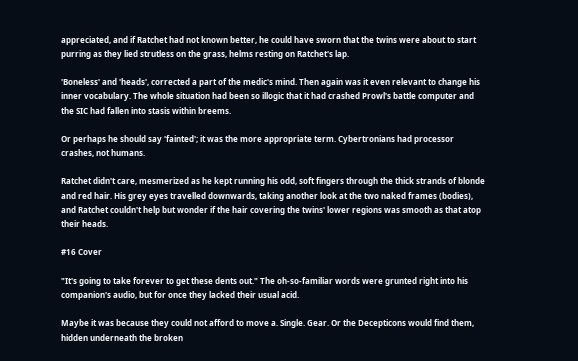appreciated, and if Ratchet had not known better, he could have sworn that the twins were about to start purring as they lied strutless on the grass, helms resting on Ratchet's lap.

'Boneless' and 'heads', corrected a part of the medic's mind. Then again was it even relevant to change his inner vocabulary. The whole situation had been so illogic that it had crashed Prowl's battle computer and the SIC had fallen into stasis within breems.

Or perhaps he should say 'fainted'; it was the more appropriate term. Cybertronians had processor crashes, not humans.

Ratchet didn't care, mesmerized as he kept running his odd, soft fingers through the thick strands of blonde and red hair. His grey eyes travelled downwards, taking another look at the two naked frames (bodies), and Ratchet couldn't help but wonder if the hair covering the twins' lower regions was smooth as that atop their heads.

#16 Cover

"It's going to take forever to get these dents out." The oh-so-familiar words were grunted right into his companion's audio, but for once they lacked their usual acid.

Maybe it was because they could not afford to move a. Single. Gear. Or the Decepticons would find them, hidden underneath the broken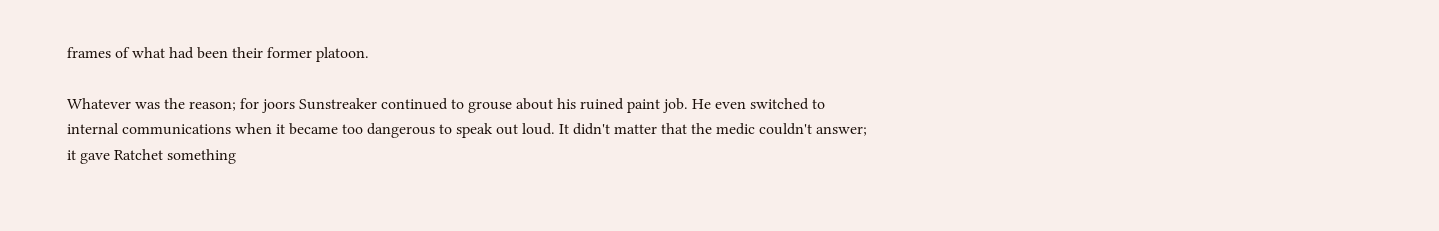frames of what had been their former platoon.

Whatever was the reason; for joors Sunstreaker continued to grouse about his ruined paint job. He even switched to internal communications when it became too dangerous to speak out loud. It didn't matter that the medic couldn't answer; it gave Ratchet something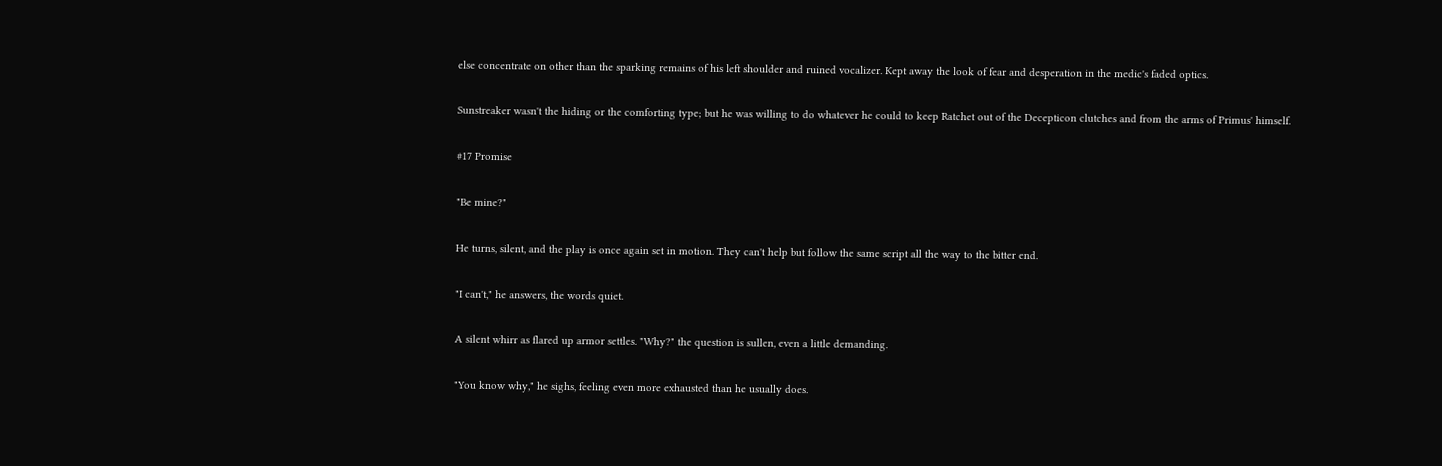else concentrate on other than the sparking remains of his left shoulder and ruined vocalizer. Kept away the look of fear and desperation in the medic's faded optics.

Sunstreaker wasn't the hiding or the comforting type; but he was willing to do whatever he could to keep Ratchet out of the Decepticon clutches and from the arms of Primus' himself.

#17 Promise

"Be mine?"

He turns, silent, and the play is once again set in motion. They can't help but follow the same script all the way to the bitter end.

"I can't," he answers, the words quiet.

A silent whirr as flared up armor settles. "Why?" the question is sullen, even a little demanding.

"You know why," he sighs, feeling even more exhausted than he usually does.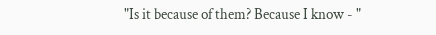"Is it because of them? Because I know - "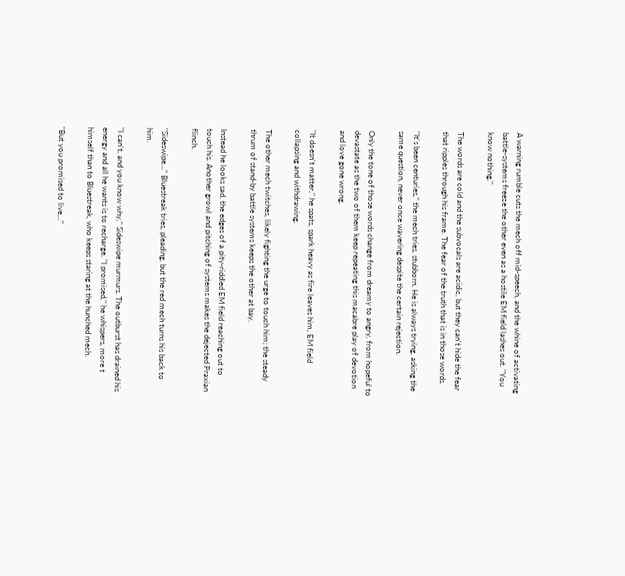A warning rumble cuts the mech off mid-speech, and the whine of activating battle-systems freeze the other even as a hostile EM field lashes out. "You know nothing."

The words are cold and the subvocals are acidic, but they can't hide the fear that ripples through his frame. The fear of the truth that is in those words.

"It's been centuries," the mech tries, stubborn. He is always trying, asking the same question, never once wavering despite the certain rejection.

Only the tone of those words change from dreamy to angry, from hopeful to devastate as the two of them keep repeating this macabre play of devotion and love gone wrong.

"It doesn't matter," he spats, spark heavy as fire leaves him, EM field collapsing and withdrawing.

The other mech twitches, likely fighting the urge to touch him; the steady thrum of stand-by battle systems keeps the other at bay.

Instead he looks sad, the edges of a pity-riddled EM field reaching out to touch his. Another growl and pitching of systems makes the dejected Praxian flinch.

"Sideswipe…" Bluestreak tries, pleading, but the red mech turns his back to him.

"I can't, and you know why," Sideswipe murmurs. The outburst has drained his energy and all he wants is to recharge. "I promised," he whispers, more t himself than to Bluestreak, who keeps staring at the hunched mech.

"But you promised to live…"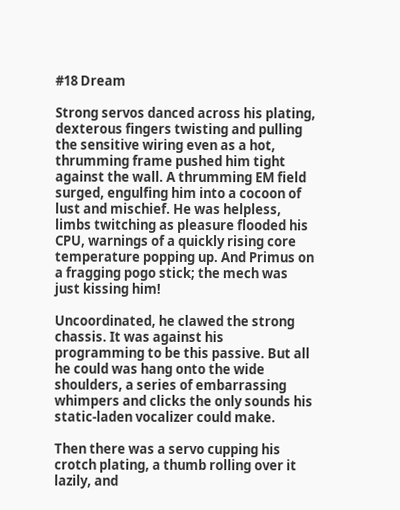#18 Dream

Strong servos danced across his plating, dexterous fingers twisting and pulling the sensitive wiring even as a hot, thrumming frame pushed him tight against the wall. A thrumming EM field surged, engulfing him into a cocoon of lust and mischief. He was helpless, limbs twitching as pleasure flooded his CPU, warnings of a quickly rising core temperature popping up. And Primus on a fragging pogo stick; the mech was just kissing him!

Uncoordinated, he clawed the strong chassis. It was against his programming to be this passive. But all he could was hang onto the wide shoulders, a series of embarrassing whimpers and clicks the only sounds his static-laden vocalizer could make.

Then there was a servo cupping his crotch plating, a thumb rolling over it lazily, and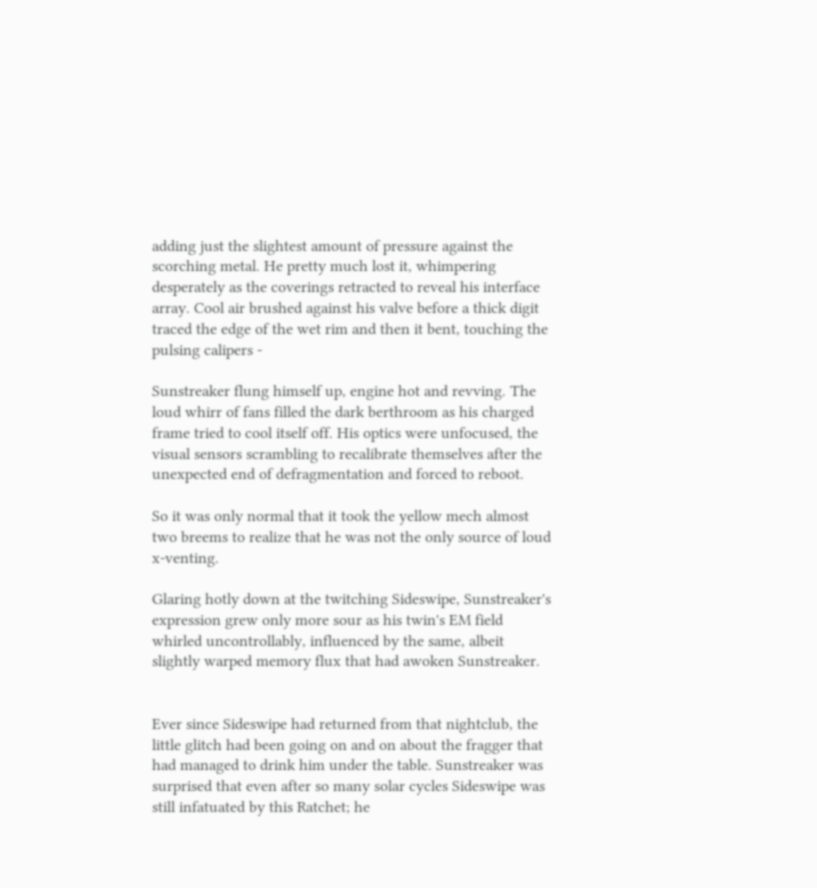adding just the slightest amount of pressure against the scorching metal. He pretty much lost it, whimpering desperately as the coverings retracted to reveal his interface array. Cool air brushed against his valve before a thick digit traced the edge of the wet rim and then it bent, touching the pulsing calipers -

Sunstreaker flung himself up, engine hot and revving. The loud whirr of fans filled the dark berthroom as his charged frame tried to cool itself off. His optics were unfocused, the visual sensors scrambling to recalibrate themselves after the unexpected end of defragmentation and forced to reboot.

So it was only normal that it took the yellow mech almost two breems to realize that he was not the only source of loud x-venting.

Glaring hotly down at the twitching Sideswipe, Sunstreaker's expression grew only more sour as his twin's EM field whirled uncontrollably, influenced by the same, albeit slightly warped memory flux that had awoken Sunstreaker.


Ever since Sideswipe had returned from that nightclub, the little glitch had been going on and on about the fragger that had managed to drink him under the table. Sunstreaker was surprised that even after so many solar cycles Sideswipe was still infatuated by this Ratchet; he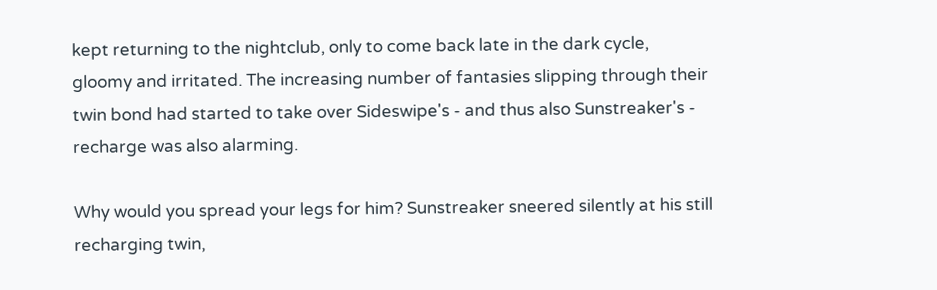kept returning to the nightclub, only to come back late in the dark cycle, gloomy and irritated. The increasing number of fantasies slipping through their twin bond had started to take over Sideswipe's - and thus also Sunstreaker's - recharge was also alarming.

Why would you spread your legs for him? Sunstreaker sneered silently at his still recharging twin,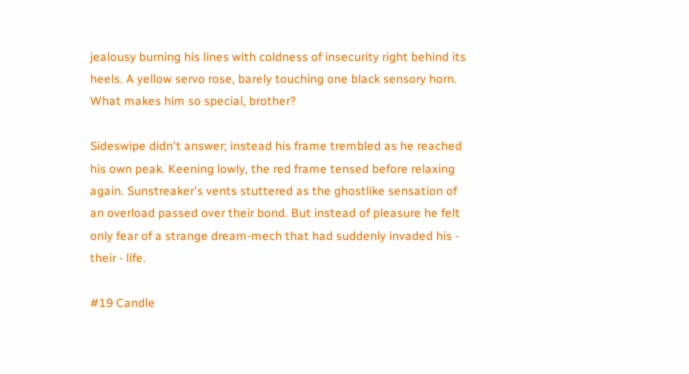jealousy burning his lines with coldness of insecurity right behind its heels. A yellow servo rose, barely touching one black sensory horn. What makes him so special, brother?

Sideswipe didn't answer; instead his frame trembled as he reached his own peak. Keening lowly, the red frame tensed before relaxing again. Sunstreaker's vents stuttered as the ghostlike sensation of an overload passed over their bond. But instead of pleasure he felt only fear of a strange dream-mech that had suddenly invaded his - their - life.

#19 Candle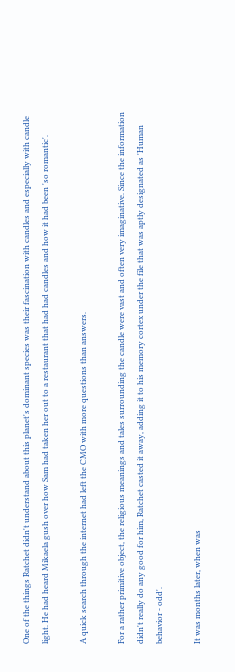One of the things Ratchet didn't understand about this planet's dominant species was their fascination with candles and especially with candle light. He had heard Mikaela gush over how Sam had taken her out to a restaurant that had had candles and how it had been 'so romantic'.

A quick search through the internet had left the CMO with more questions than answers.

For a rather primitive object, the religious meanings and tales surrounding the candle were vast and often very imaginative. Since the information didn't really do any good for him, Ratchet casted it away, adding it to his memory cortex under the file that was aptly designated as 'Human behavior - odd'.

It was months later, when was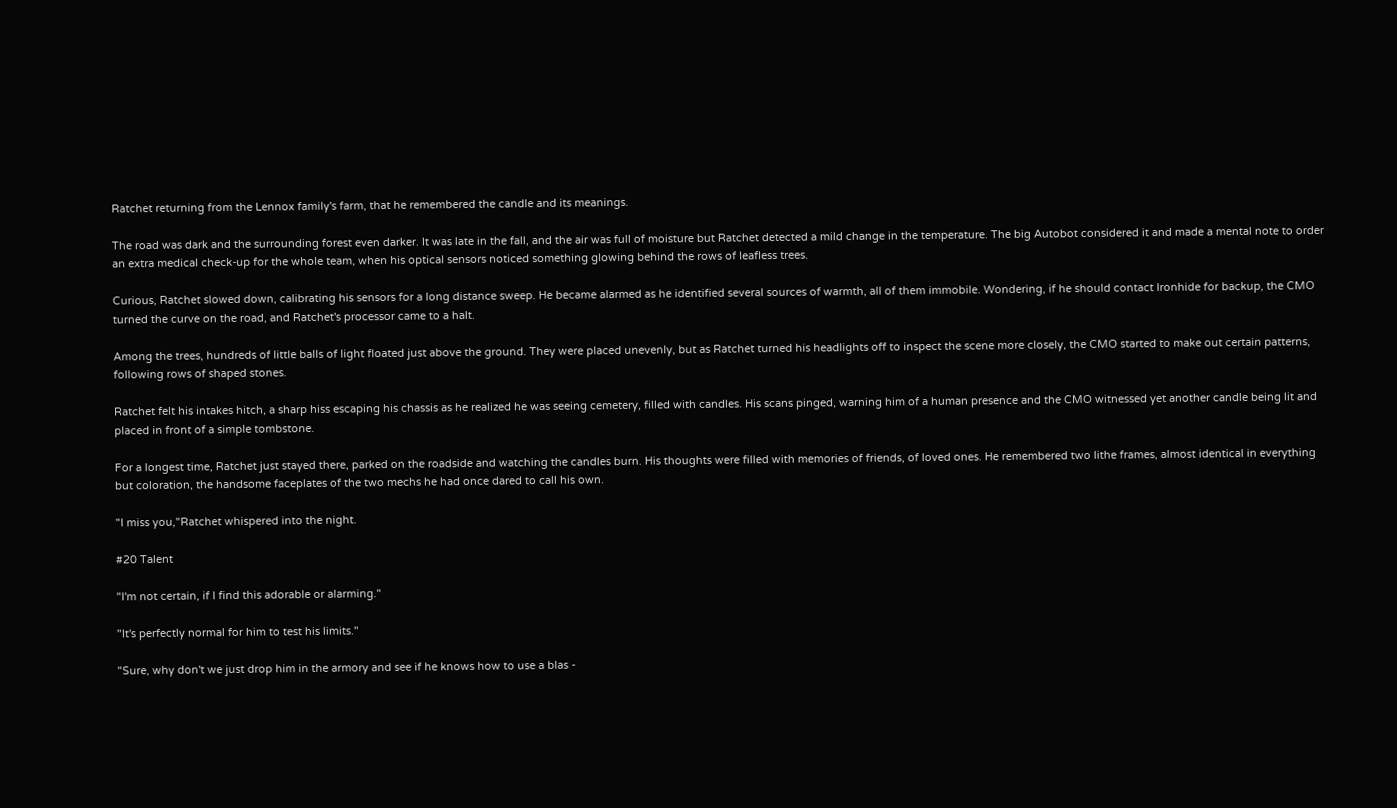Ratchet returning from the Lennox family's farm, that he remembered the candle and its meanings.

The road was dark and the surrounding forest even darker. It was late in the fall, and the air was full of moisture but Ratchet detected a mild change in the temperature. The big Autobot considered it and made a mental note to order an extra medical check-up for the whole team, when his optical sensors noticed something glowing behind the rows of leafless trees.

Curious, Ratchet slowed down, calibrating his sensors for a long distance sweep. He became alarmed as he identified several sources of warmth, all of them immobile. Wondering, if he should contact Ironhide for backup, the CMO turned the curve on the road, and Ratchet's processor came to a halt.

Among the trees, hundreds of little balls of light floated just above the ground. They were placed unevenly, but as Ratchet turned his headlights off to inspect the scene more closely, the CMO started to make out certain patterns, following rows of shaped stones.

Ratchet felt his intakes hitch, a sharp hiss escaping his chassis as he realized he was seeing cemetery, filled with candles. His scans pinged, warning him of a human presence and the CMO witnessed yet another candle being lit and placed in front of a simple tombstone.

For a longest time, Ratchet just stayed there, parked on the roadside and watching the candles burn. His thoughts were filled with memories of friends, of loved ones. He remembered two lithe frames, almost identical in everything but coloration, the handsome faceplates of the two mechs he had once dared to call his own.

"I miss you,"Ratchet whispered into the night.

#20 Talent

"I'm not certain, if I find this adorable or alarming."

"It's perfectly normal for him to test his limits."

"Sure, why don't we just drop him in the armory and see if he knows how to use a blas -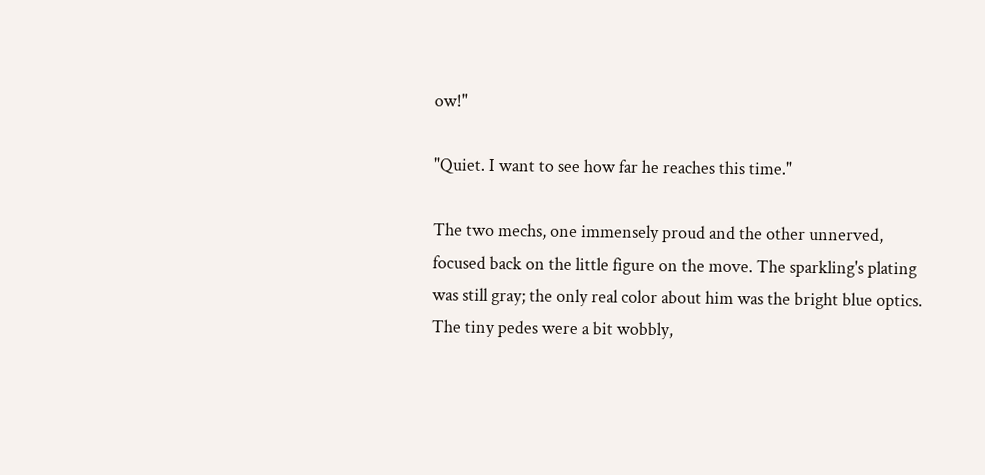ow!"

"Quiet. I want to see how far he reaches this time."

The two mechs, one immensely proud and the other unnerved, focused back on the little figure on the move. The sparkling's plating was still gray; the only real color about him was the bright blue optics. The tiny pedes were a bit wobbly,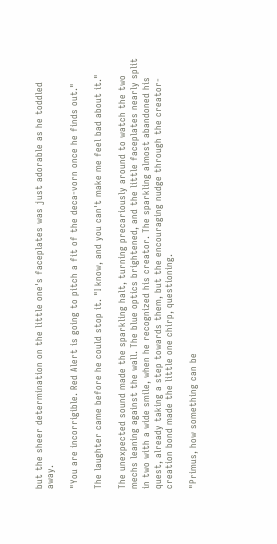but the sheer determination on the little one's faceplates was just adorable as he toddled away.

"You are incorrigible. Red Alert is going to pitch a fit of the deca-vorn once he finds out."

The laughter came before he could stop it. "I know, and you can't make me feel bad about it."

The unexpected sound made the sparkling halt, turning precariously around to watch the two mechs leaning against the wall. The blue optics brightened, and the little faceplates nearly split in two with a wide smile, when he recognized his creator. The sparkling almost abandoned his quest, already taking a step towards them, but the encouraging nudge through the creator-creation bond made the little one chirp, questioning.

"Primus, how something can be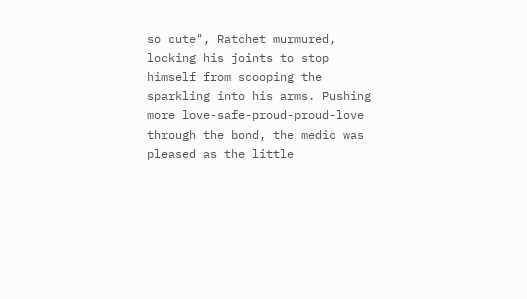so cute", Ratchet murmured, locking his joints to stop himself from scooping the sparkling into his arms. Pushing more love-safe-proud-proud-love through the bond, the medic was pleased as the little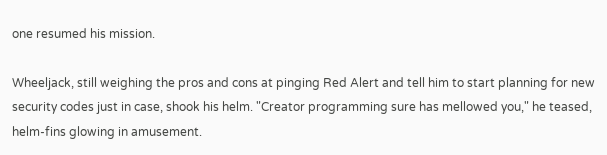one resumed his mission.

Wheeljack, still weighing the pros and cons at pinging Red Alert and tell him to start planning for new security codes just in case, shook his helm. "Creator programming sure has mellowed you," he teased, helm-fins glowing in amusement.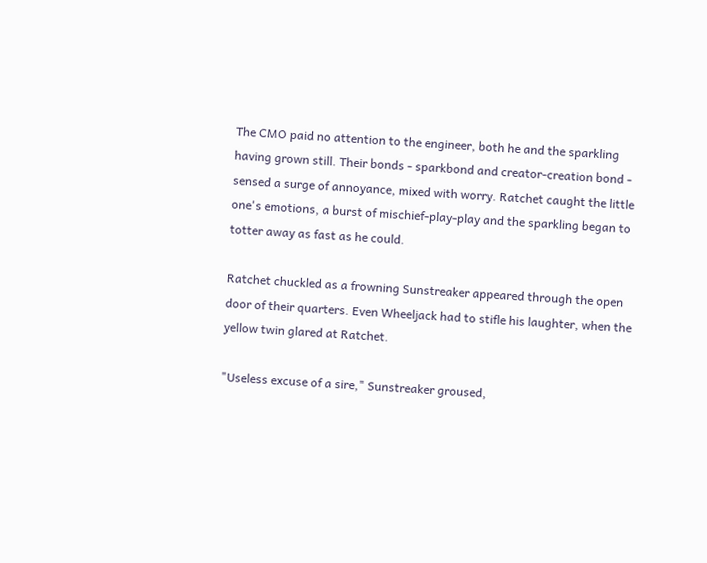The CMO paid no attention to the engineer, both he and the sparkling having grown still. Their bonds - sparkbond and creator-creation bond - sensed a surge of annoyance, mixed with worry. Ratchet caught the little one's emotions, a burst of mischief-play-play and the sparkling began to totter away as fast as he could.

Ratchet chuckled as a frowning Sunstreaker appeared through the open door of their quarters. Even Wheeljack had to stifle his laughter, when the yellow twin glared at Ratchet.

"Useless excuse of a sire," Sunstreaker groused,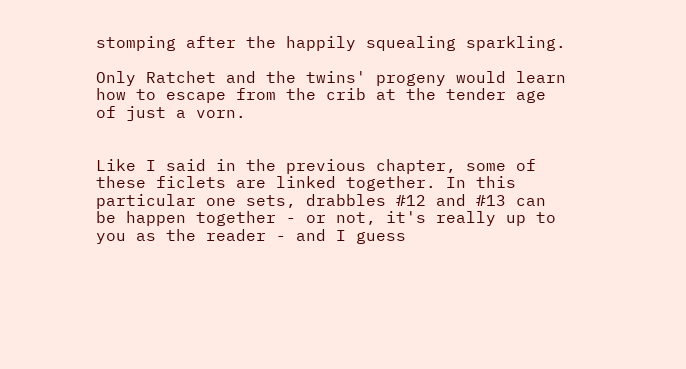stomping after the happily squealing sparkling.

Only Ratchet and the twins' progeny would learn how to escape from the crib at the tender age of just a vorn.


Like I said in the previous chapter, some of these ficlets are linked together. In this particular one sets, drabbles #12 and #13 can be happen together - or not, it's really up to you as the reader - and I guess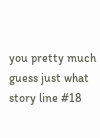you pretty much guess just what story line #18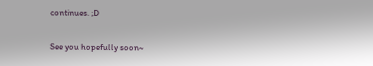continues. ;D

See you hopefully soon~